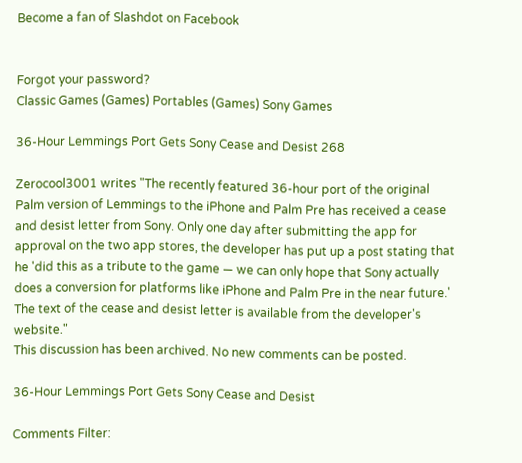Become a fan of Slashdot on Facebook


Forgot your password?
Classic Games (Games) Portables (Games) Sony Games

36-Hour Lemmings Port Gets Sony Cease and Desist 268

Zerocool3001 writes "The recently featured 36-hour port of the original Palm version of Lemmings to the iPhone and Palm Pre has received a cease and desist letter from Sony. Only one day after submitting the app for approval on the two app stores, the developer has put up a post stating that he 'did this as a tribute to the game — we can only hope that Sony actually does a conversion for platforms like iPhone and Palm Pre in the near future.' The text of the cease and desist letter is available from the developer's website."
This discussion has been archived. No new comments can be posted.

36-Hour Lemmings Port Gets Sony Cease and Desist

Comments Filter: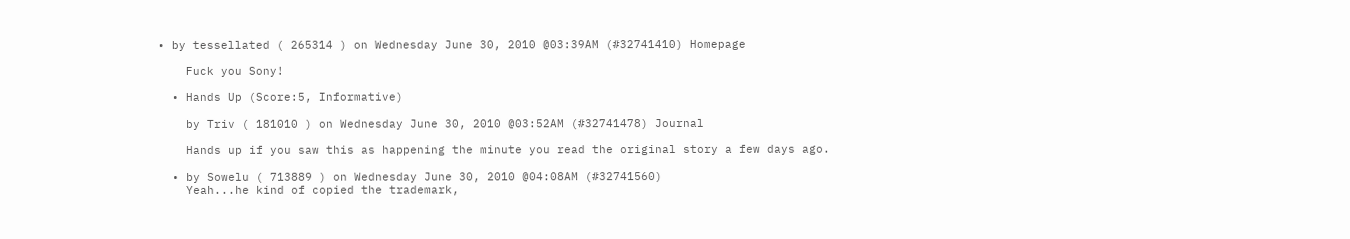• by tessellated ( 265314 ) on Wednesday June 30, 2010 @03:39AM (#32741410) Homepage

    Fuck you Sony!

  • Hands Up (Score:5, Informative)

    by Triv ( 181010 ) on Wednesday June 30, 2010 @03:52AM (#32741478) Journal

    Hands up if you saw this as happening the minute you read the original story a few days ago.

  • by Sowelu ( 713889 ) on Wednesday June 30, 2010 @04:08AM (#32741560)
    Yeah...he kind of copied the trademark,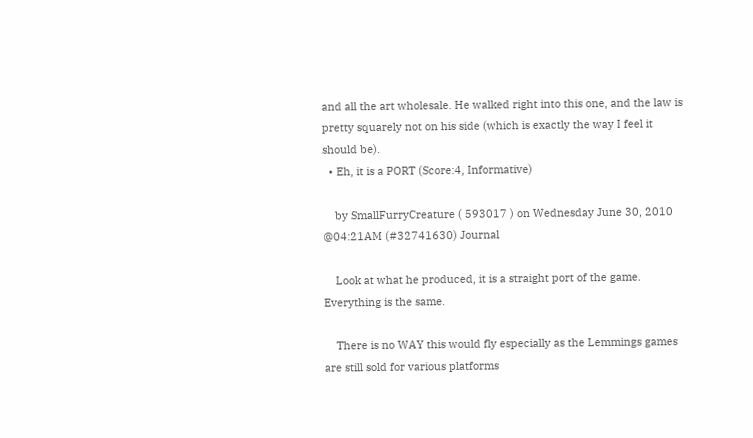and all the art wholesale. He walked right into this one, and the law is pretty squarely not on his side (which is exactly the way I feel it should be).
  • Eh, it is a PORT (Score:4, Informative)

    by SmallFurryCreature ( 593017 ) on Wednesday June 30, 2010 @04:21AM (#32741630) Journal

    Look at what he produced, it is a straight port of the game. Everything is the same.

    There is no WAY this would fly especially as the Lemmings games are still sold for various platforms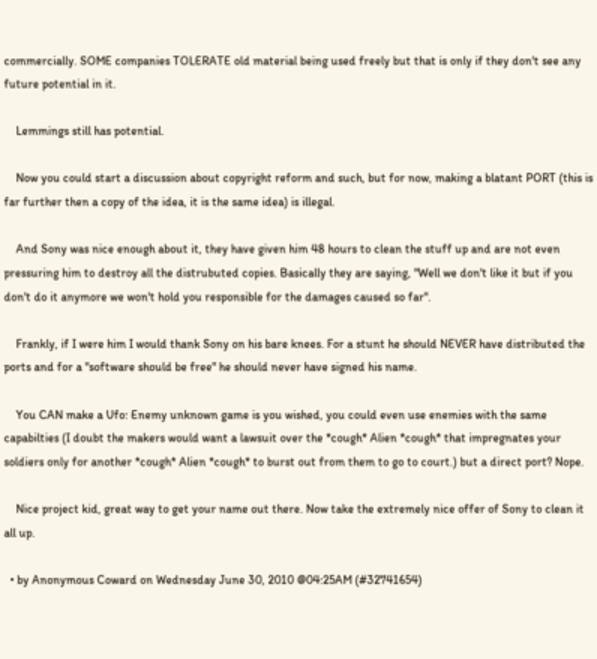commercially. SOME companies TOLERATE old material being used freely but that is only if they don't see any future potential in it.

    Lemmings still has potential.

    Now you could start a discussion about copyright reform and such, but for now, making a blatant PORT (this is far further then a copy of the idea, it is the same idea) is illegal.

    And Sony was nice enough about it, they have given him 48 hours to clean the stuff up and are not even pressuring him to destroy all the distrubuted copies. Basically they are saying, "Well we don't like it but if you don't do it anymore we won't hold you responsible for the damages caused so far".

    Frankly, if I were him I would thank Sony on his bare knees. For a stunt he should NEVER have distributed the ports and for a "software should be free" he should never have signed his name.

    You CAN make a Ufo: Enemy unknown game is you wished, you could even use enemies with the same capabilties (I doubt the makers would want a lawsuit over the *cough* Alien *cough* that impregnates your soldiers only for another *cough* Alien *cough* to burst out from them to go to court.) but a direct port? Nope.

    Nice project kid, great way to get your name out there. Now take the extremely nice offer of Sony to clean it all up.

  • by Anonymous Coward on Wednesday June 30, 2010 @04:25AM (#32741654)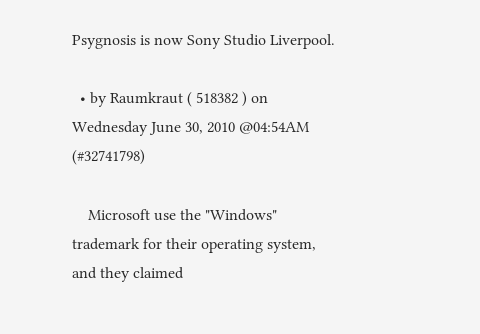Psygnosis is now Sony Studio Liverpool.

  • by Raumkraut ( 518382 ) on Wednesday June 30, 2010 @04:54AM (#32741798)

    Microsoft use the "Windows" trademark for their operating system, and they claimed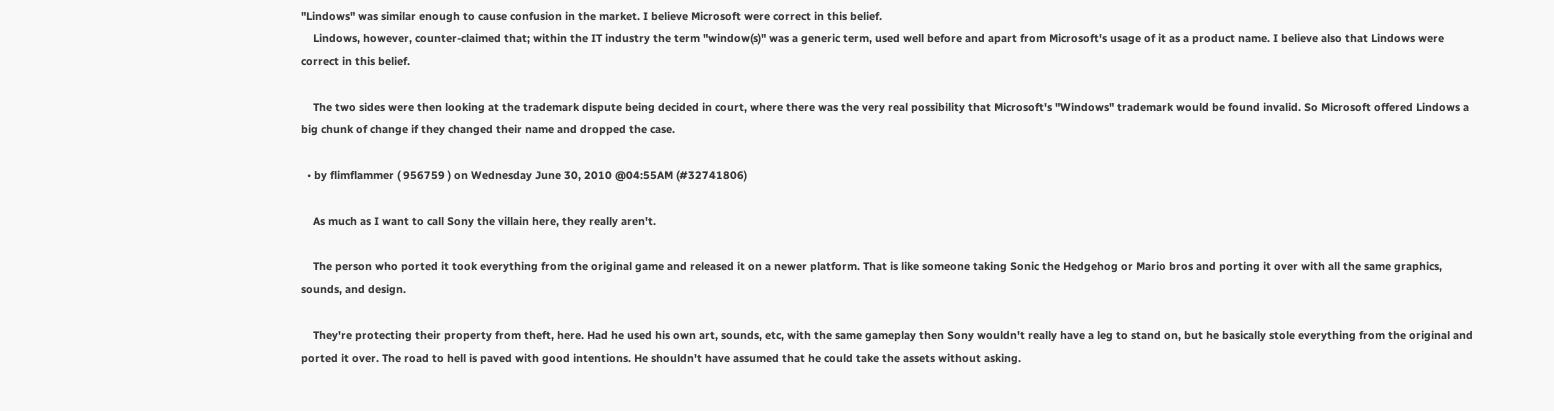"Lindows" was similar enough to cause confusion in the market. I believe Microsoft were correct in this belief.
    Lindows, however, counter-claimed that; within the IT industry the term "window(s)" was a generic term, used well before and apart from Microsoft's usage of it as a product name. I believe also that Lindows were correct in this belief.

    The two sides were then looking at the trademark dispute being decided in court, where there was the very real possibility that Microsoft's "Windows" trademark would be found invalid. So Microsoft offered Lindows a big chunk of change if they changed their name and dropped the case.

  • by flimflammer ( 956759 ) on Wednesday June 30, 2010 @04:55AM (#32741806)

    As much as I want to call Sony the villain here, they really aren't.

    The person who ported it took everything from the original game and released it on a newer platform. That is like someone taking Sonic the Hedgehog or Mario bros and porting it over with all the same graphics, sounds, and design.

    They're protecting their property from theft, here. Had he used his own art, sounds, etc, with the same gameplay then Sony wouldn't really have a leg to stand on, but he basically stole everything from the original and ported it over. The road to hell is paved with good intentions. He shouldn't have assumed that he could take the assets without asking.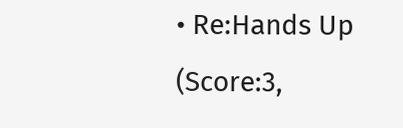• Re:Hands Up (Score:3,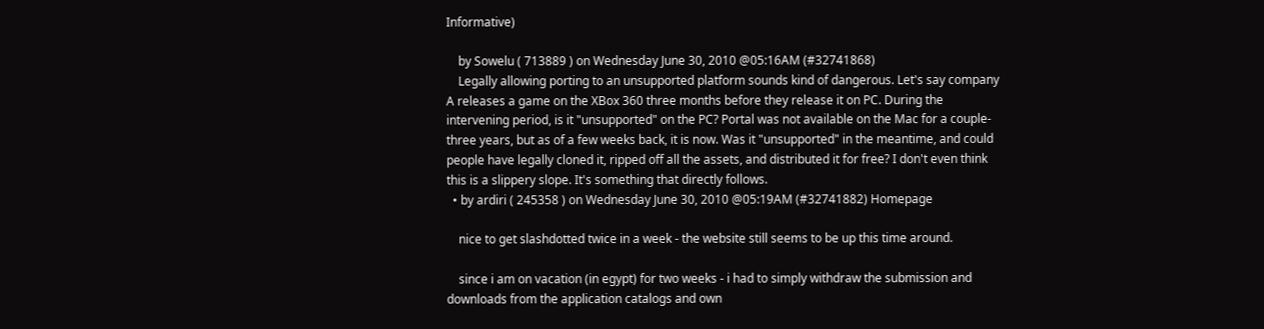Informative)

    by Sowelu ( 713889 ) on Wednesday June 30, 2010 @05:16AM (#32741868)
    Legally allowing porting to an unsupported platform sounds kind of dangerous. Let's say company A releases a game on the XBox 360 three months before they release it on PC. During the intervening period, is it "unsupported" on the PC? Portal was not available on the Mac for a couple-three years, but as of a few weeks back, it is now. Was it "unsupported" in the meantime, and could people have legally cloned it, ripped off all the assets, and distributed it for free? I don't even think this is a slippery slope. It's something that directly follows.
  • by ardiri ( 245358 ) on Wednesday June 30, 2010 @05:19AM (#32741882) Homepage

    nice to get slashdotted twice in a week - the website still seems to be up this time around.

    since i am on vacation (in egypt) for two weeks - i had to simply withdraw the submission and downloads from the application catalogs and own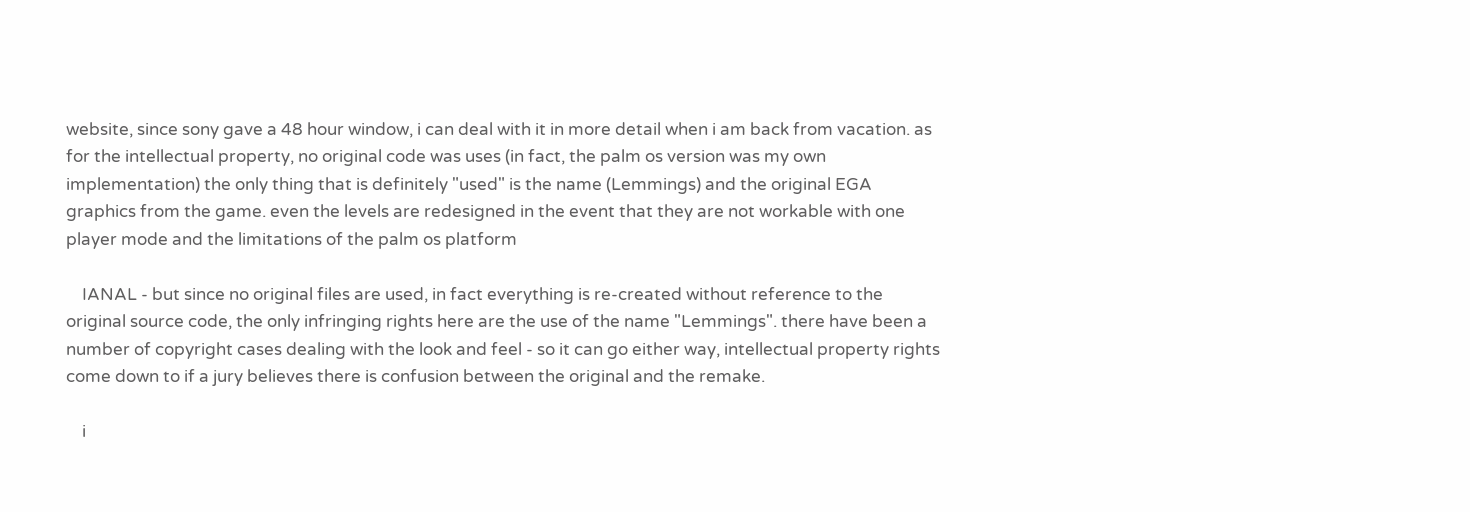website, since sony gave a 48 hour window, i can deal with it in more detail when i am back from vacation. as for the intellectual property, no original code was uses (in fact, the palm os version was my own implementation) the only thing that is definitely "used" is the name (Lemmings) and the original EGA graphics from the game. even the levels are redesigned in the event that they are not workable with one player mode and the limitations of the palm os platform

    IANAL - but since no original files are used, in fact everything is re-created without reference to the original source code, the only infringing rights here are the use of the name "Lemmings". there have been a number of copyright cases dealing with the look and feel - so it can go either way, intellectual property rights come down to if a jury believes there is confusion between the original and the remake.

    i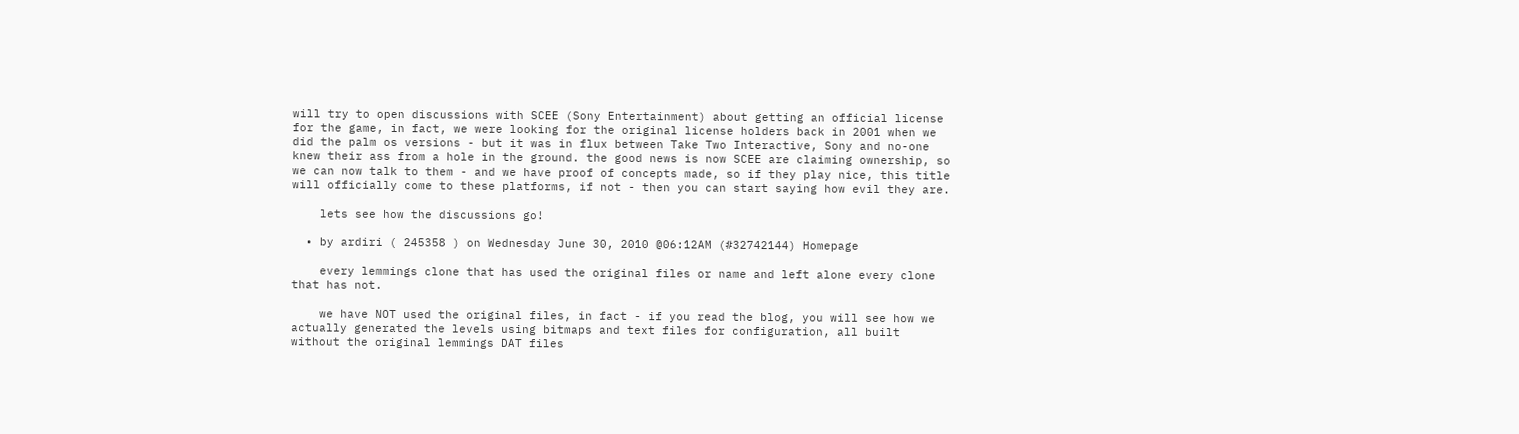will try to open discussions with SCEE (Sony Entertainment) about getting an official license for the game, in fact, we were looking for the original license holders back in 2001 when we did the palm os versions - but it was in flux between Take Two Interactive, Sony and no-one knew their ass from a hole in the ground. the good news is now SCEE are claiming ownership, so we can now talk to them - and we have proof of concepts made, so if they play nice, this title will officially come to these platforms, if not - then you can start saying how evil they are.

    lets see how the discussions go!

  • by ardiri ( 245358 ) on Wednesday June 30, 2010 @06:12AM (#32742144) Homepage

    every lemmings clone that has used the original files or name and left alone every clone that has not.

    we have NOT used the original files, in fact - if you read the blog, you will see how we actually generated the levels using bitmaps and text files for configuration, all built without the original lemmings DAT files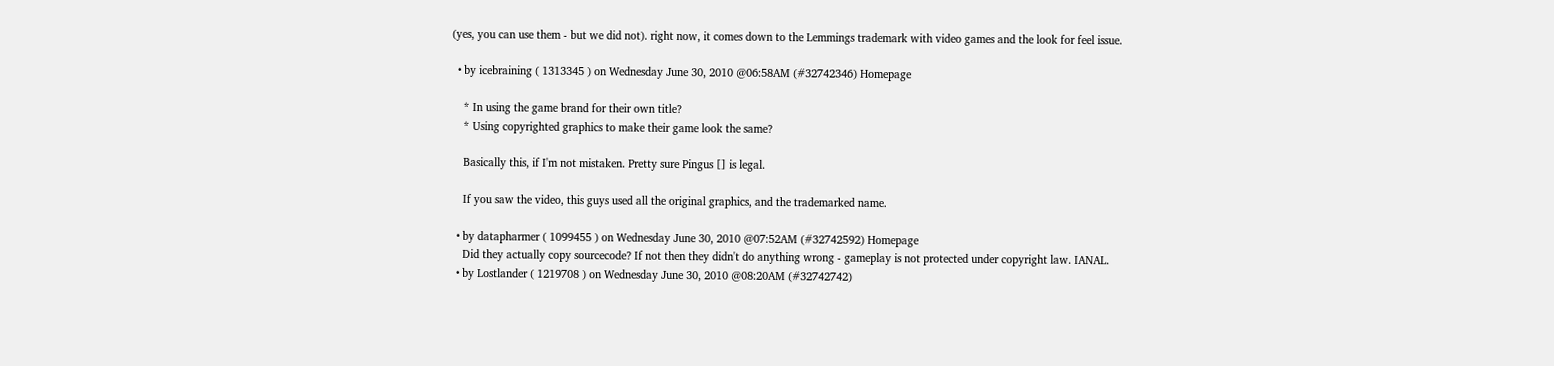(yes, you can use them - but we did not). right now, it comes down to the Lemmings trademark with video games and the look for feel issue.

  • by icebraining ( 1313345 ) on Wednesday June 30, 2010 @06:58AM (#32742346) Homepage

    * In using the game brand for their own title?
    * Using copyrighted graphics to make their game look the same?

    Basically this, if I'm not mistaken. Pretty sure Pingus [] is legal.

    If you saw the video, this guys used all the original graphics, and the trademarked name.

  • by datapharmer ( 1099455 ) on Wednesday June 30, 2010 @07:52AM (#32742592) Homepage
    Did they actually copy sourcecode? If not then they didn't do anything wrong - gameplay is not protected under copyright law. IANAL.
  • by Lostlander ( 1219708 ) on Wednesday June 30, 2010 @08:20AM (#32742742)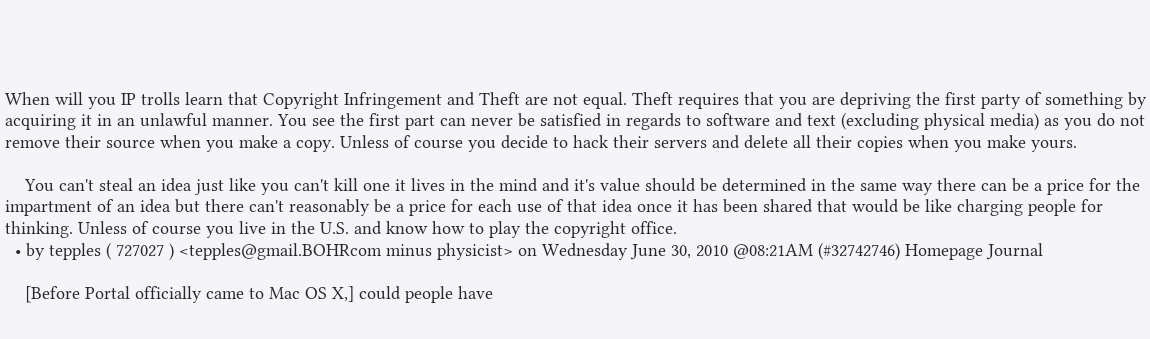When will you IP trolls learn that Copyright Infringement and Theft are not equal. Theft requires that you are depriving the first party of something by acquiring it in an unlawful manner. You see the first part can never be satisfied in regards to software and text (excluding physical media) as you do not remove their source when you make a copy. Unless of course you decide to hack their servers and delete all their copies when you make yours.

    You can't steal an idea just like you can't kill one it lives in the mind and it's value should be determined in the same way there can be a price for the impartment of an idea but there can't reasonably be a price for each use of that idea once it has been shared that would be like charging people for thinking. Unless of course you live in the U.S. and know how to play the copyright office.
  • by tepples ( 727027 ) <tepples@gmail.BOHRcom minus physicist> on Wednesday June 30, 2010 @08:21AM (#32742746) Homepage Journal

    [Before Portal officially came to Mac OS X,] could people have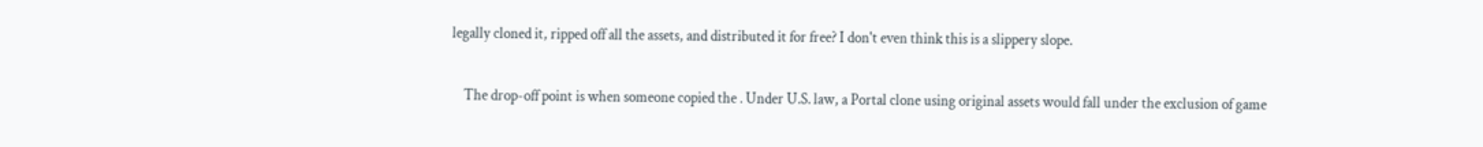legally cloned it, ripped off all the assets, and distributed it for free? I don't even think this is a slippery slope.

    The drop-off point is when someone copied the . Under U.S. law, a Portal clone using original assets would fall under the exclusion of game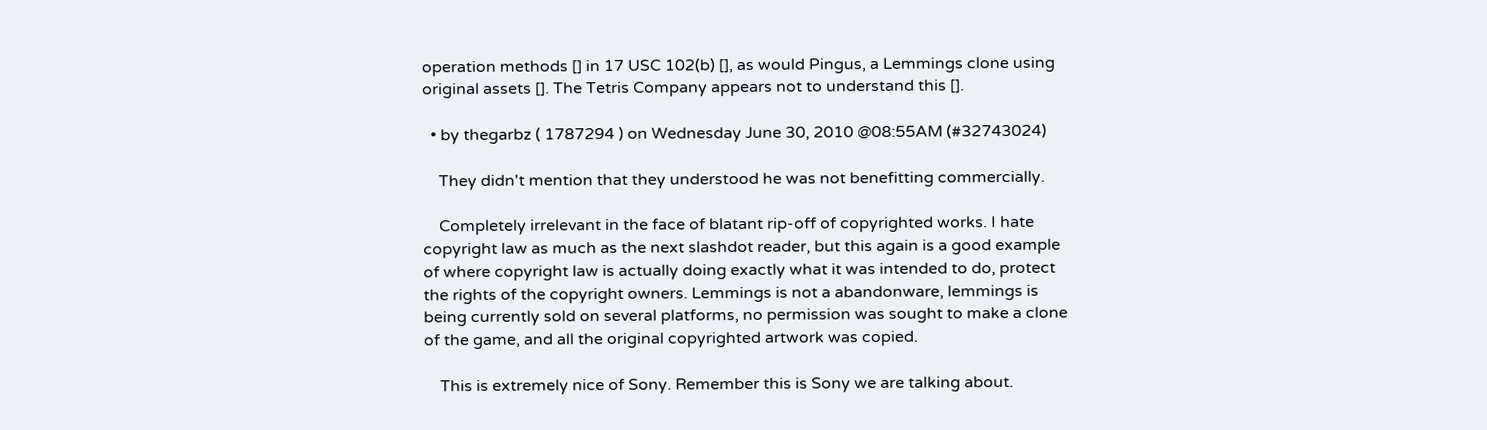operation methods [] in 17 USC 102(b) [], as would Pingus, a Lemmings clone using original assets []. The Tetris Company appears not to understand this [].

  • by thegarbz ( 1787294 ) on Wednesday June 30, 2010 @08:55AM (#32743024)

    They didn't mention that they understood he was not benefitting commercially.

    Completely irrelevant in the face of blatant rip-off of copyrighted works. I hate copyright law as much as the next slashdot reader, but this again is a good example of where copyright law is actually doing exactly what it was intended to do, protect the rights of the copyright owners. Lemmings is not a abandonware, lemmings is being currently sold on several platforms, no permission was sought to make a clone of the game, and all the original copyrighted artwork was copied.

    This is extremely nice of Sony. Remember this is Sony we are talking about.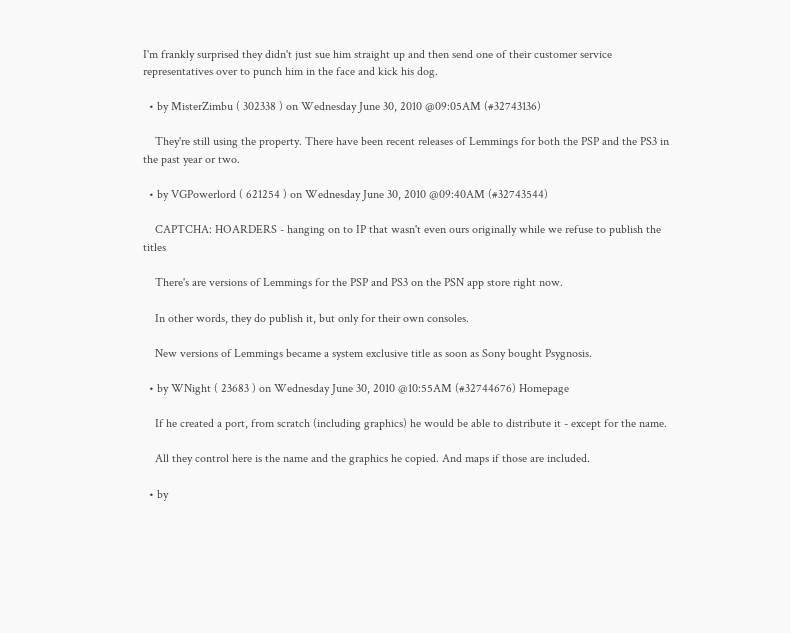I'm frankly surprised they didn't just sue him straight up and then send one of their customer service representatives over to punch him in the face and kick his dog.

  • by MisterZimbu ( 302338 ) on Wednesday June 30, 2010 @09:05AM (#32743136)

    They're still using the property. There have been recent releases of Lemmings for both the PSP and the PS3 in the past year or two.

  • by VGPowerlord ( 621254 ) on Wednesday June 30, 2010 @09:40AM (#32743544)

    CAPTCHA: HOARDERS - hanging on to IP that wasn't even ours originally while we refuse to publish the titles

    There's are versions of Lemmings for the PSP and PS3 on the PSN app store right now.

    In other words, they do publish it, but only for their own consoles.

    New versions of Lemmings became a system exclusive title as soon as Sony bought Psygnosis.

  • by WNight ( 23683 ) on Wednesday June 30, 2010 @10:55AM (#32744676) Homepage

    If he created a port, from scratch (including graphics) he would be able to distribute it - except for the name.

    All they control here is the name and the graphics he copied. And maps if those are included.

  • by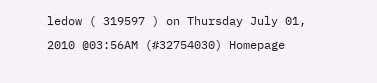ledow ( 319597 ) on Thursday July 01, 2010 @03:56AM (#32754030) Homepage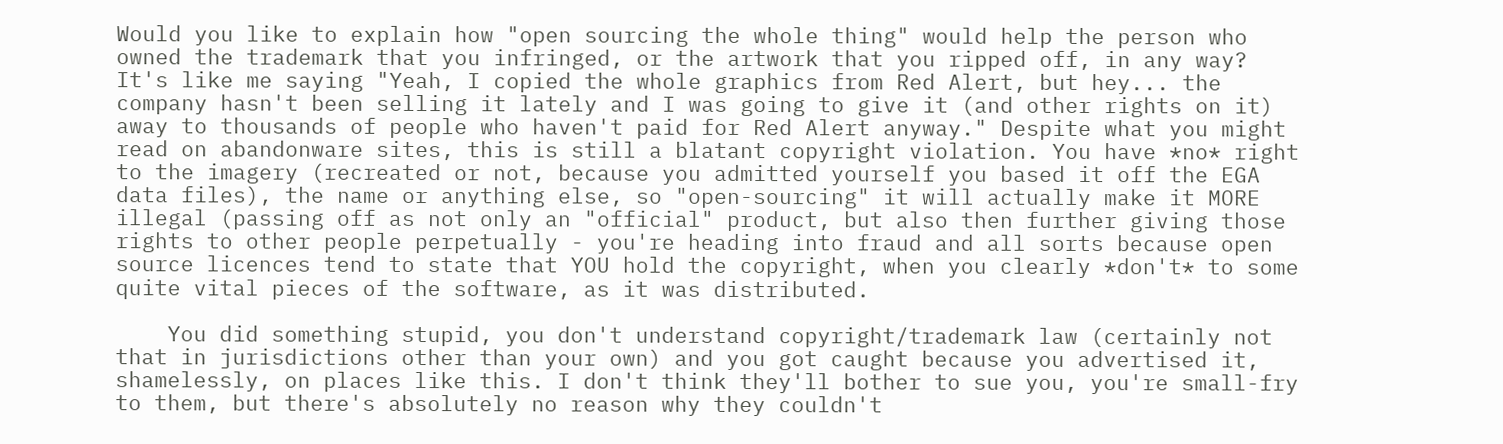Would you like to explain how "open sourcing the whole thing" would help the person who owned the trademark that you infringed, or the artwork that you ripped off, in any way? It's like me saying "Yeah, I copied the whole graphics from Red Alert, but hey... the company hasn't been selling it lately and I was going to give it (and other rights on it) away to thousands of people who haven't paid for Red Alert anyway." Despite what you might read on abandonware sites, this is still a blatant copyright violation. You have *no* right to the imagery (recreated or not, because you admitted yourself you based it off the EGA data files), the name or anything else, so "open-sourcing" it will actually make it MORE illegal (passing off as not only an "official" product, but also then further giving those rights to other people perpetually - you're heading into fraud and all sorts because open source licences tend to state that YOU hold the copyright, when you clearly *don't* to some quite vital pieces of the software, as it was distributed.

    You did something stupid, you don't understand copyright/trademark law (certainly not that in jurisdictions other than your own) and you got caught because you advertised it, shamelessly, on places like this. I don't think they'll bother to sue you, you're small-fry to them, but there's absolutely no reason why they couldn't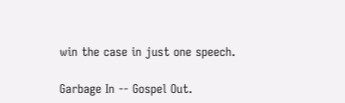win the case in just one speech.

Garbage In -- Gospel Out.